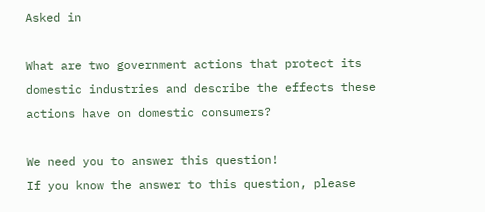Asked in

What are two government actions that protect its domestic industries and describe the effects these actions have on domestic consumers?

We need you to answer this question!
If you know the answer to this question, please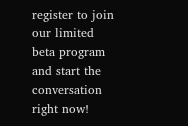register to join our limited beta program and start the conversation right now!